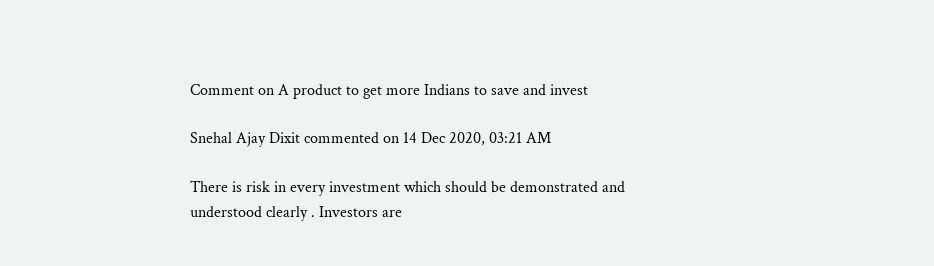Comment on A product to get more Indians to save and invest

Snehal Ajay Dixit commented on 14 Dec 2020, 03:21 AM

There is risk in every investment which should be demonstrated and understood clearly . Investors are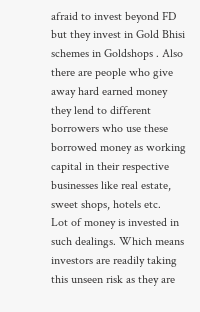afraid to invest beyond FD but they invest in Gold Bhisi schemes in Goldshops . Also there are people who give away hard earned money they lend to different borrowers who use these borrowed money as working capital in their respective businesses like real estate, sweet shops, hotels etc.
Lot of money is invested in such dealings. Which means investors are readily taking this unseen risk as they are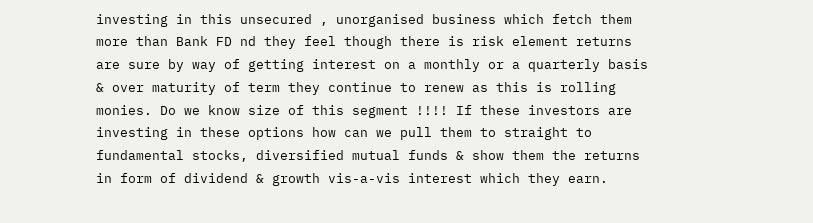investing in this unsecured , unorganised business which fetch them more than Bank FD nd they feel though there is risk element returns are sure by way of getting interest on a monthly or a quarterly basis & over maturity of term they continue to renew as this is rolling monies. Do we know size of this segment !!!! If these investors are investing in these options how can we pull them to straight to fundamental stocks, diversified mutual funds & show them the returns in form of dividend & growth vis-a-vis interest which they earn.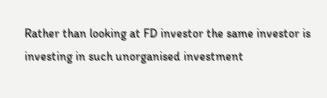Rather than looking at FD investor the same investor is investing in such unorganised investment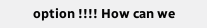option !!!! How can we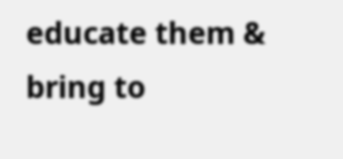educate them & bring to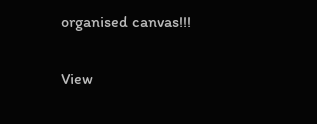organised canvas!!!

View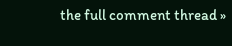the full comment thread »